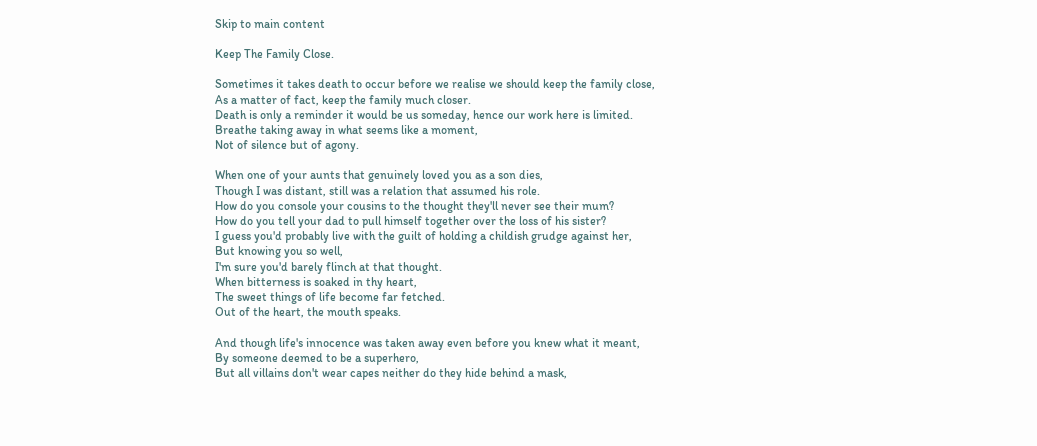Skip to main content

Keep The Family Close.

Sometimes it takes death to occur before we realise we should keep the family close,
As a matter of fact, keep the family much closer.
Death is only a reminder it would be us someday, hence our work here is limited.
Breathe taking away in what seems like a moment,
Not of silence but of agony.

When one of your aunts that genuinely loved you as a son dies,
Though I was distant, still was a relation that assumed his role.
How do you console your cousins to the thought they'll never see their mum?
How do you tell your dad to pull himself together over the loss of his sister?
I guess you'd probably live with the guilt of holding a childish grudge against her,
But knowing you so well,
I'm sure you'd barely flinch at that thought.
When bitterness is soaked in thy heart,
The sweet things of life become far fetched.
Out of the heart, the mouth speaks.

And though life's innocence was taken away even before you knew what it meant,
By someone deemed to be a superhero,
But all villains don't wear capes neither do they hide behind a mask,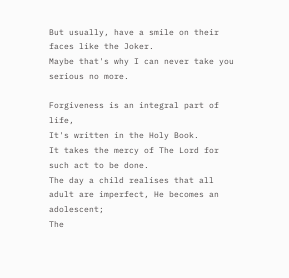But usually, have a smile on their faces like the Joker.
Maybe that's why I can never take you serious no more.

Forgiveness is an integral part of life,
It's written in the Holy Book.
It takes the mercy of The Lord for such act to be done.
The day a child realises that all adult are imperfect, He becomes an adolescent;
The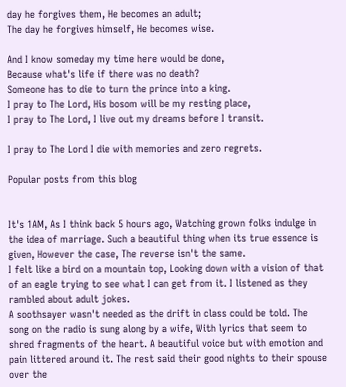day he forgives them, He becomes an adult;
The day he forgives himself, He becomes wise.

And I know someday my time here would be done,
Because what's life if there was no death?
Someone has to die to turn the prince into a king.
I pray to The Lord, His bosom will be my resting place,
I pray to The Lord, I live out my dreams before I transit.

I pray to The Lord I die with memories and zero regrets.

Popular posts from this blog


It's 1AM, As I think back 5 hours ago, Watching grown folks indulge in the idea of marriage. Such a beautiful thing when its true essence is given, However the case, The reverse isn't the same.
I felt like a bird on a mountain top, Looking down with a vision of that of an eagle trying to see what I can get from it. I listened as they rambled about adult jokes.
A soothsayer wasn't needed as the drift in class could be told. The song on the radio is sung along by a wife, With lyrics that seem to shred fragments of the heart. A beautiful voice but with emotion and pain littered around it. The rest said their good nights to their spouse over the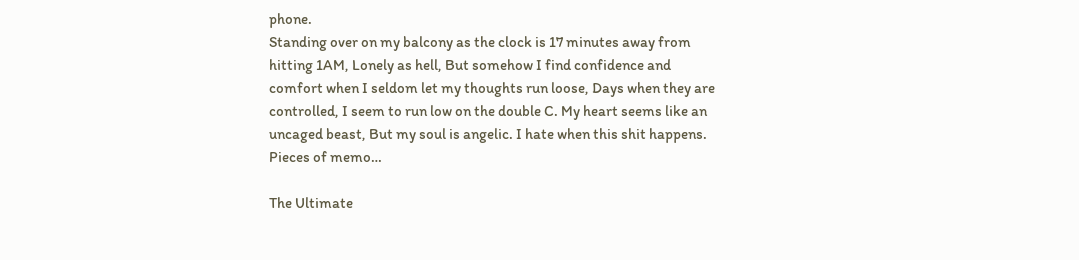phone.
Standing over on my balcony as the clock is 17 minutes away from hitting 1AM, Lonely as hell, But somehow I find confidence and comfort when I seldom let my thoughts run loose, Days when they are controlled, I seem to run low on the double C. My heart seems like an uncaged beast, But my soul is angelic. I hate when this shit happens.
Pieces of memo…

The Ultimate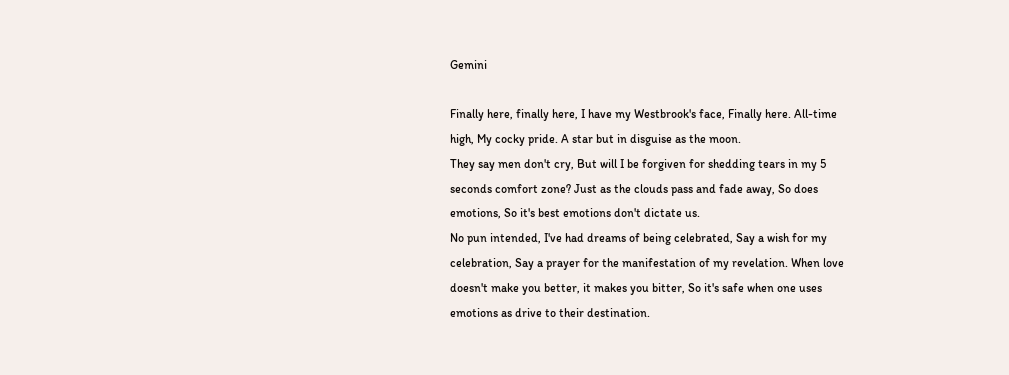Gemini

Finally here, finally here, I have my Westbrook's face, Finally here. All-time high, My cocky pride. A star but in disguise as the moon.
They say men don't cry, But will I be forgiven for shedding tears in my 5 seconds comfort zone? Just as the clouds pass and fade away, So does emotions, So it's best emotions don't dictate us.
No pun intended, I've had dreams of being celebrated, Say a wish for my celebration, Say a prayer for the manifestation of my revelation. When love doesn't make you better, it makes you bitter, So it's safe when one uses emotions as drive to their destination.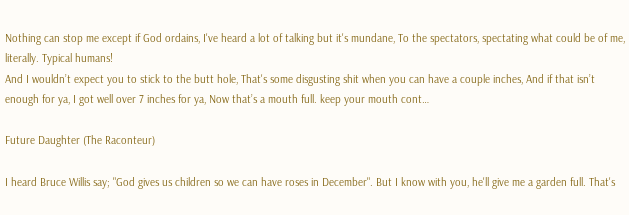Nothing can stop me except if God ordains, I've heard a lot of talking but it's mundane, To the spectators, spectating what could be of me, literally. Typical humans!
And I wouldn’t expect you to stick to the butt hole, That's some disgusting shit when you can have a couple inches, And if that isn’t enough for ya, I got well over 7 inches for ya, Now that’s a mouth full. keep your mouth cont…

Future Daughter (The Raconteur)

I heard Bruce Willis say; "God gives us children so we can have roses in December". But I know with you, he'll give me a garden full. That's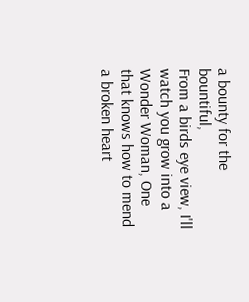a bounty for the bountiful,
From a birds eye view, I'll watch you grow into a Wonder Woman, One that knows how to mend a broken heart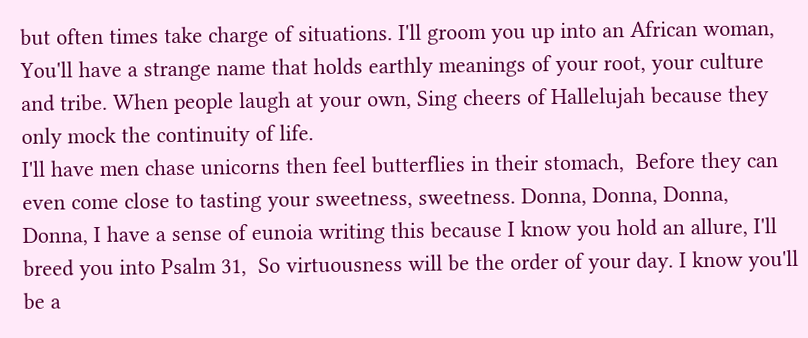but often times take charge of situations. I'll groom you up into an African woman, You'll have a strange name that holds earthly meanings of your root, your culture and tribe. When people laugh at your own, Sing cheers of Hallelujah because they only mock the continuity of life.
I'll have men chase unicorns then feel butterflies in their stomach,  Before they can even come close to tasting your sweetness, sweetness. Donna, Donna, Donna, Donna, I have a sense of eunoia writing this because I know you hold an allure, I'll breed you into Psalm 31,  So virtuousness will be the order of your day. I know you'll be a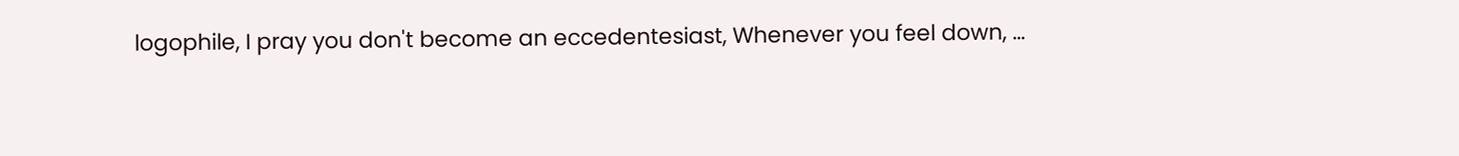logophile, I pray you don't become an eccedentesiast, Whenever you feel down, …